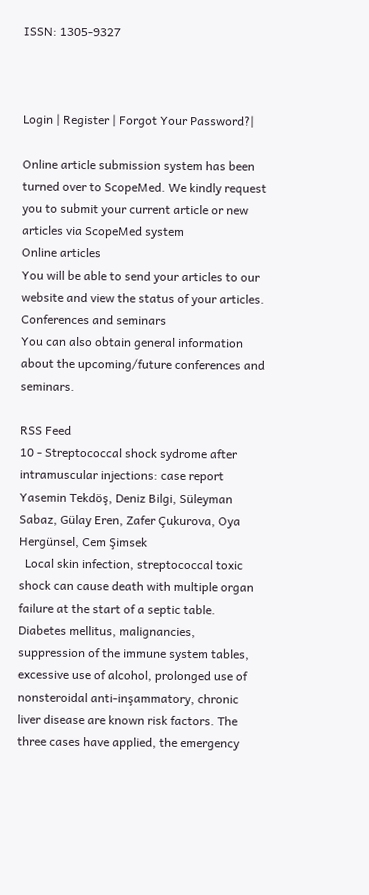ISSN: 1305-9327



Login | Register | Forgot Your Password?|

Online article submission system has been turned over to ScopeMed. We kindly request you to submit your current article or new articles via ScopeMed system
Online articles
You will be able to send your articles to our website and view the status of your articles.
Conferences and seminars
You can also obtain general information about the upcoming/future conferences and seminars.

RSS Feed
10 - Streptococcal shock sydrome after intramuscular injections: case report
Yasemin Tekdöş, Deniz Bilgi, Süleyman Sabaz, Gülay Eren, Zafer Çukurova, Oya Hergünsel, Cem Şimsek
  Local skin infection, streptococcal toxic shock can cause death with multiple organ failure at the start of a septic table. Diabetes mellitus, malignancies, suppression of the immune system tables, excessive use of alcohol, prolonged use of nonsteroidal anti-inşammatory, chronic liver disease are known risk factors. The three cases have applied, the emergency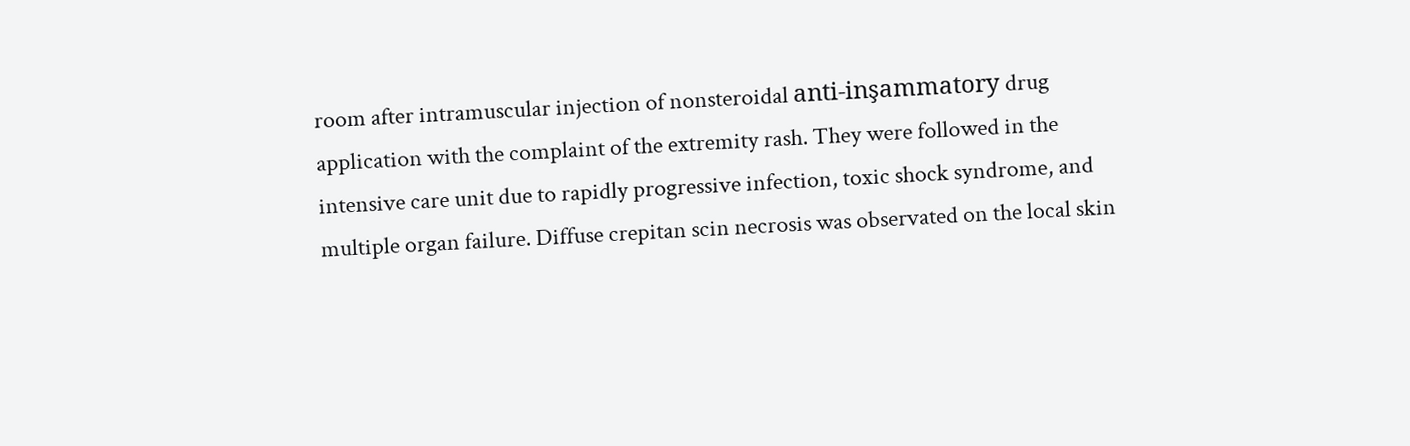room after intramuscular injection of nonsteroidal anti-inşammatory drug application with the complaint of the extremity rash. They were followed in the intensive care unit due to rapidly progressive infection, toxic shock syndrome, and multiple organ failure. Diffuse crepitan scin necrosis was observated on the local skin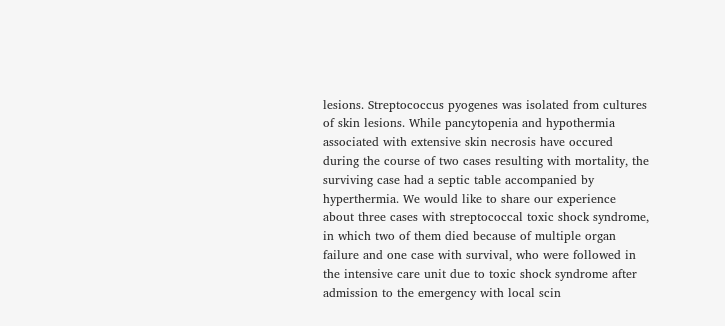lesions. Streptococcus pyogenes was isolated from cultures of skin lesions. While pancytopenia and hypothermia associated with extensive skin necrosis have occured during the course of two cases resulting with mortality, the surviving case had a septic table accompanied by hyperthermia. We would like to share our experience about three cases with streptococcal toxic shock syndrome, in which two of them died because of multiple organ failure and one case with survival, who were followed in the intensive care unit due to toxic shock syndrome after admission to the emergency with local scin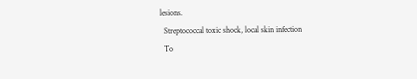lesions.
  Streptococcal toxic shock, local skin infection
  To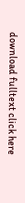download fulltext click here